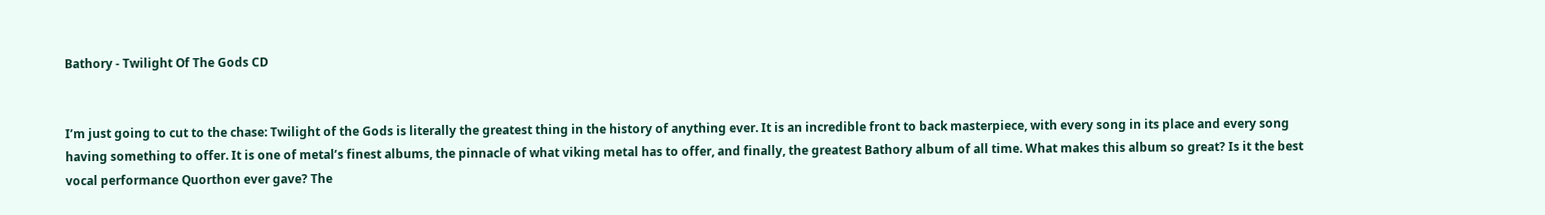Bathory - Twilight Of The Gods CD


I’m just going to cut to the chase: Twilight of the Gods is literally the greatest thing in the history of anything ever. It is an incredible front to back masterpiece, with every song in its place and every song having something to offer. It is one of metal’s finest albums, the pinnacle of what viking metal has to offer, and finally, the greatest Bathory album of all time. What makes this album so great? Is it the best vocal performance Quorthon ever gave? The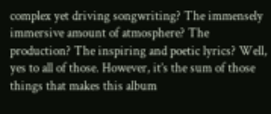complex yet driving songwriting? The immensely immersive amount of atmosphere? The production? The inspiring and poetic lyrics? Well, yes to all of those. However, it’s the sum of those things that makes this album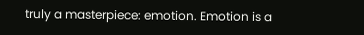truly a masterpiece: emotion. Emotion is a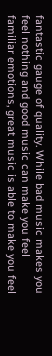fantastic gauge of quality. While bad music makes you feel nothing and good music can make you feel familiar emotions, great music is able to make you feel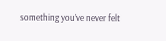something you’ve never felt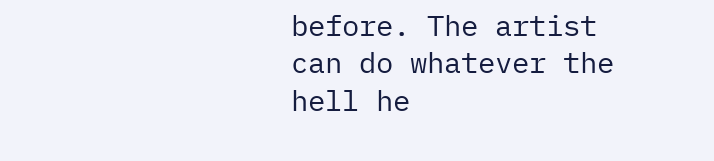before. The artist can do whatever the hell he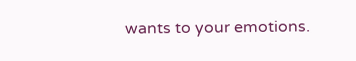wants to your emotions.